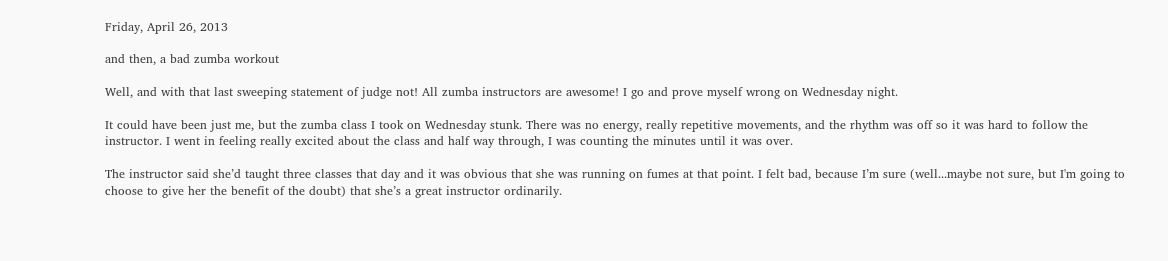Friday, April 26, 2013

and then, a bad zumba workout

Well, and with that last sweeping statement of judge not! All zumba instructors are awesome! I go and prove myself wrong on Wednesday night.

It could have been just me, but the zumba class I took on Wednesday stunk. There was no energy, really repetitive movements, and the rhythm was off so it was hard to follow the instructor. I went in feeling really excited about the class and half way through, I was counting the minutes until it was over.

The instructor said she’d taught three classes that day and it was obvious that she was running on fumes at that point. I felt bad, because I’m sure (well...maybe not sure, but I'm going to choose to give her the benefit of the doubt) that she’s a great instructor ordinarily.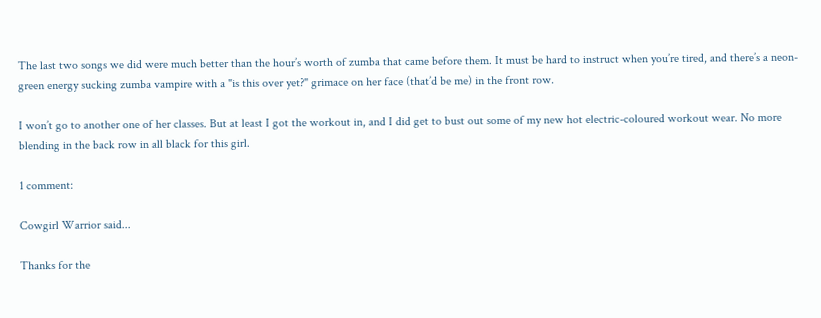The last two songs we did were much better than the hour’s worth of zumba that came before them. It must be hard to instruct when you’re tired, and there’s a neon-green energy sucking zumba vampire with a "is this over yet?" grimace on her face (that’d be me) in the front row.

I won’t go to another one of her classes. But at least I got the workout in, and I did get to bust out some of my new hot electric-coloured workout wear. No more blending in the back row in all black for this girl.

1 comment:

Cowgirl Warrior said...

Thanks for the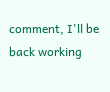comment, I'll be back working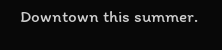Downtown this summer.